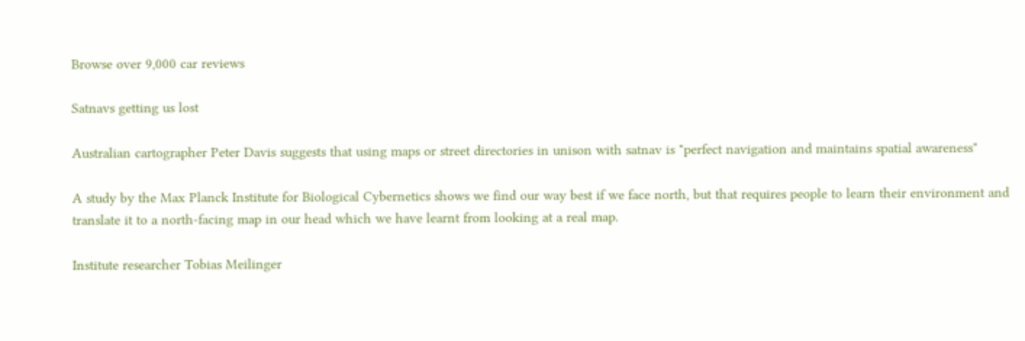Browse over 9,000 car reviews

Satnavs getting us lost

Australian cartographer Peter Davis suggests that using maps or street directories in unison with satnav is "perfect navigation and maintains spatial awareness"

A study by the Max Planck Institute for Biological Cybernetics shows we find our way best if we face north, but that requires people to learn their environment and translate it to a north-facing map in our head which we have learnt from looking at a real map.

Institute researcher Tobias Meilinger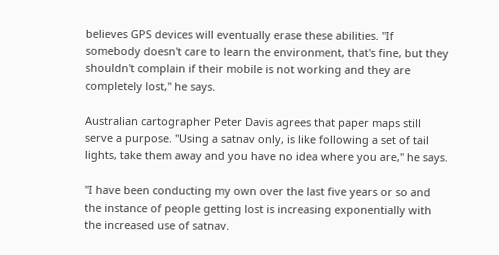believes GPS devices will eventually erase these abilities. "If somebody doesn't care to learn the environment, that's fine, but they shouldn't complain if their mobile is not working and they are completely lost," he says.

Australian cartographer Peter Davis agrees that paper maps still serve a purpose. "Using a satnav only, is like following a set of tail lights, take them away and you have no idea where you are," he says.

"I have been conducting my own over the last five years or so and the instance of people getting lost is increasing exponentially with the increased use of satnav.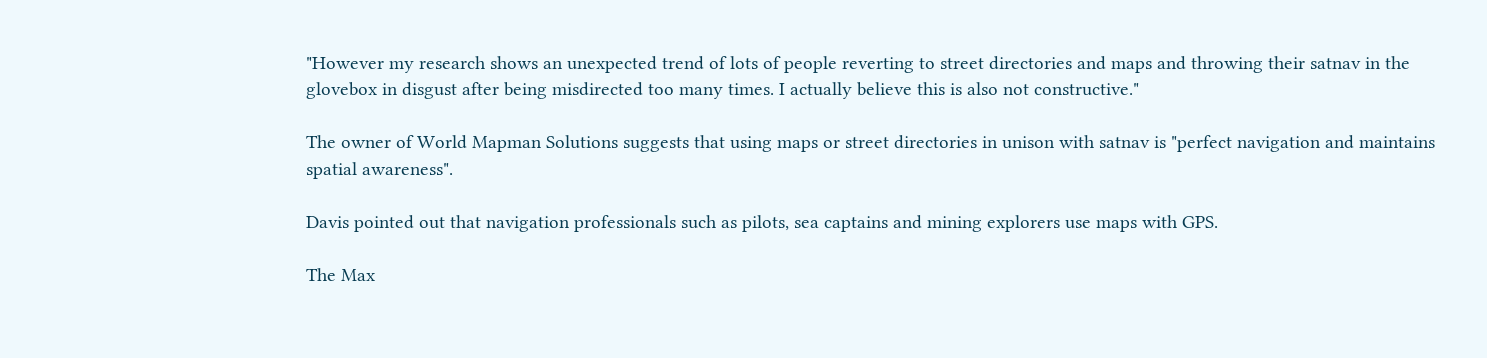"However my research shows an unexpected trend of lots of people reverting to street directories and maps and throwing their satnav in the glovebox in disgust after being misdirected too many times. I actually believe this is also not constructive."

The owner of World Mapman Solutions suggests that using maps or street directories in unison with satnav is "perfect navigation and maintains spatial awareness".

Davis pointed out that navigation professionals such as pilots, sea captains and mining explorers use maps with GPS.

The Max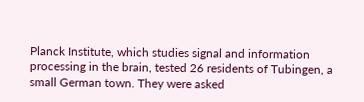Planck Institute, which studies signal and information processing in the brain, tested 26 residents of Tubingen, a small German town. They were asked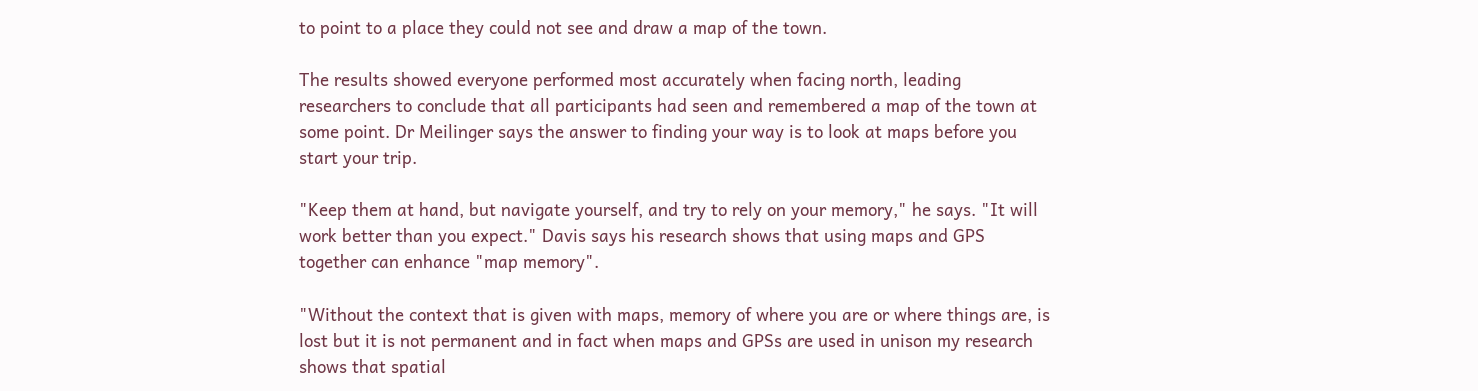to point to a place they could not see and draw a map of the town.

The results showed everyone performed most accurately when facing north, leading researchers to conclude that all participants had seen and remembered a map of the town at some point. Dr Meilinger says the answer to finding your way is to look at maps before you start your trip.

"Keep them at hand, but navigate yourself, and try to rely on your memory," he says. "It will work better than you expect." Davis says his research shows that using maps and GPS together can enhance "map memory".

"Without the context that is given with maps, memory of where you are or where things are, is lost but it is not permanent and in fact when maps and GPSs are used in unison my research shows that spatial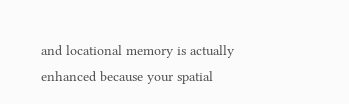and locational memory is actually enhanced because your spatial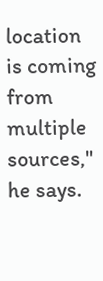location is coming from multiple sources," he says.